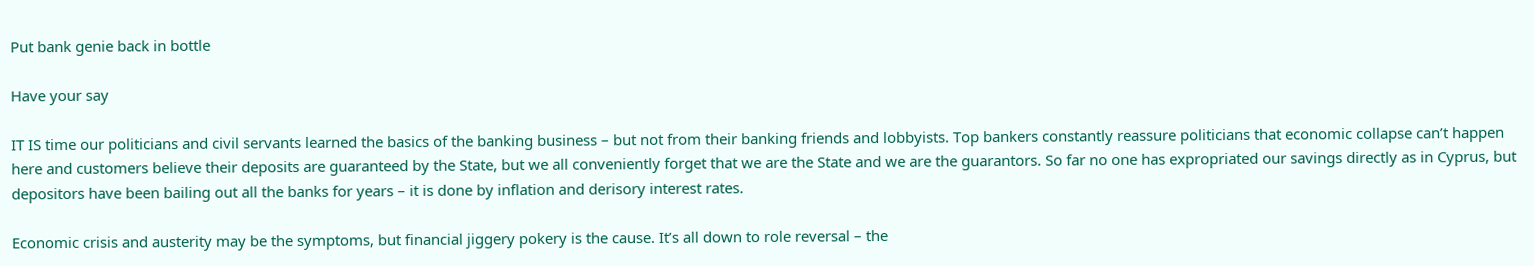Put bank genie back in bottle

Have your say

IT IS time our politicians and civil servants learned the basics of the banking business – but not from their banking friends and lobbyists. Top bankers constantly reassure politicians that economic collapse can’t happen here and customers believe their deposits are guaranteed by the State, but we all conveniently forget that we are the State and we are the guarantors. So far no one has expropriated our savings directly as in Cyprus, but depositors have been bailing out all the banks for years – it is done by inflation and derisory interest rates.

Economic crisis and austerity may be the symptoms, but financial jiggery pokery is the cause. It’s all down to role reversal – the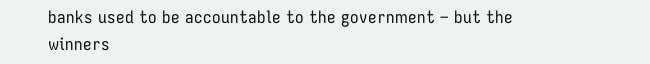banks used to be accountable to the government – but the winners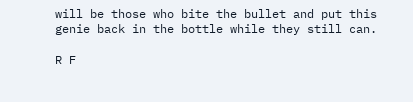will be those who bite the bullet and put this genie back in the bottle while they still can.

R F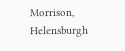Morrison, Helensburgh